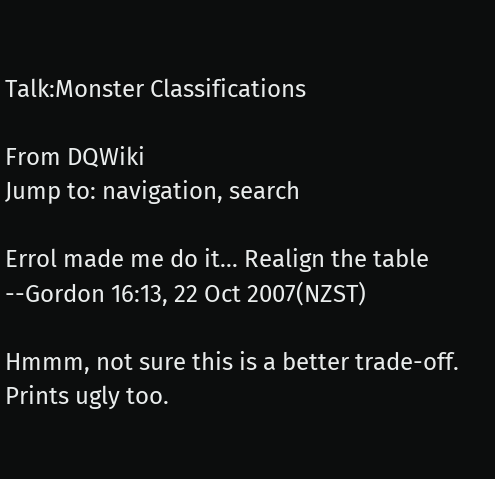Talk:Monster Classifications

From DQWiki
Jump to: navigation, search

Errol made me do it... Realign the table --Gordon 16:13, 22 Oct 2007(NZST)

Hmmm, not sure this is a better trade-off. Prints ugly too.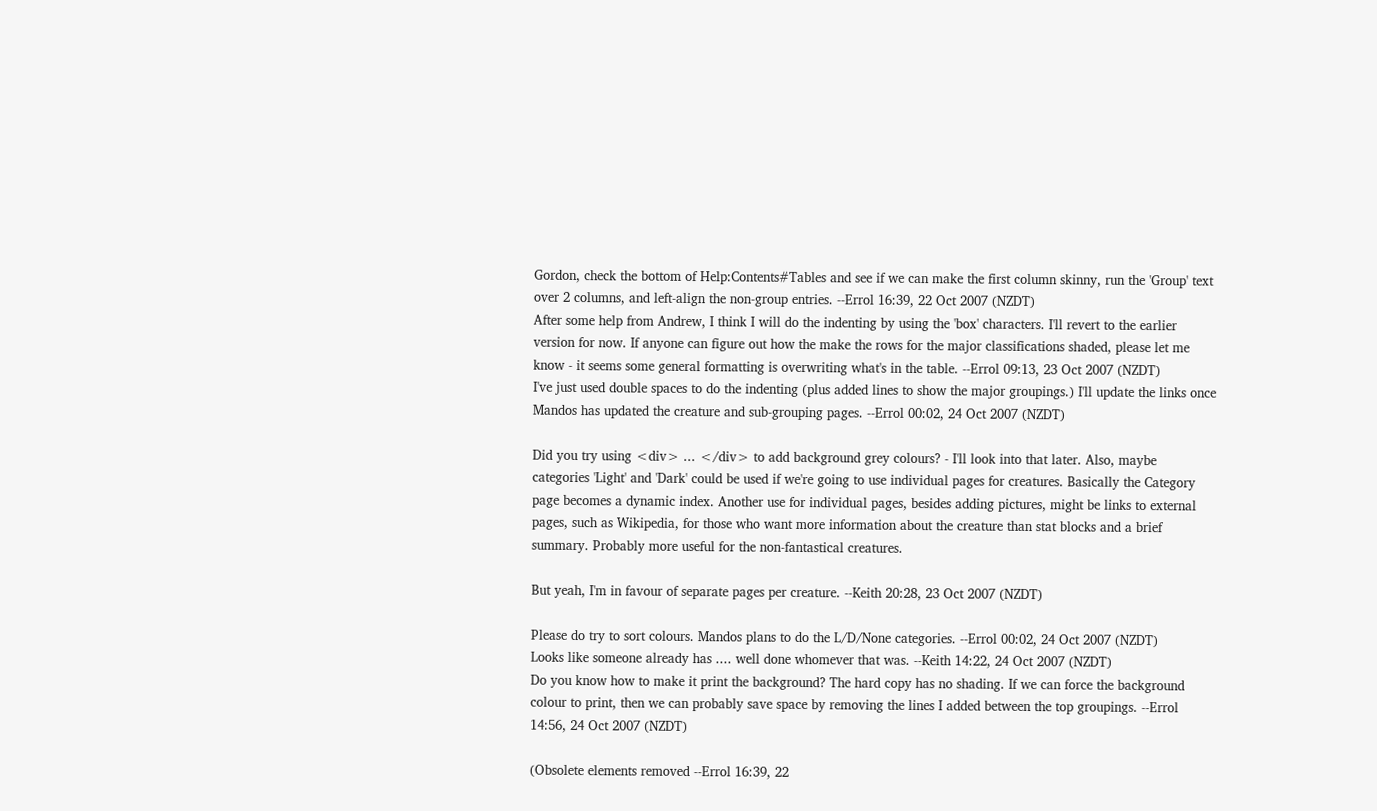Gordon, check the bottom of Help:Contents#Tables and see if we can make the first column skinny, run the 'Group' text over 2 columns, and left-align the non-group entries. --Errol 16:39, 22 Oct 2007 (NZDT)
After some help from Andrew, I think I will do the indenting by using the 'box' characters. I'll revert to the earlier version for now. If anyone can figure out how the make the rows for the major classifications shaded, please let me know - it seems some general formatting is overwriting what's in the table. --Errol 09:13, 23 Oct 2007 (NZDT)
I've just used double spaces to do the indenting (plus added lines to show the major groupings.) I'll update the links once Mandos has updated the creature and sub-grouping pages. --Errol 00:02, 24 Oct 2007 (NZDT)

Did you try using <div> ... </div> to add background grey colours? - I'll look into that later. Also, maybe categories 'Light' and 'Dark' could be used if we're going to use individual pages for creatures. Basically the Category page becomes a dynamic index. Another use for individual pages, besides adding pictures, might be links to external pages, such as Wikipedia, for those who want more information about the creature than stat blocks and a brief summary. Probably more useful for the non-fantastical creatures.

But yeah, I'm in favour of separate pages per creature. --Keith 20:28, 23 Oct 2007 (NZDT)

Please do try to sort colours. Mandos plans to do the L/D/None categories. --Errol 00:02, 24 Oct 2007 (NZDT)
Looks like someone already has .... well done whomever that was. --Keith 14:22, 24 Oct 2007 (NZDT)
Do you know how to make it print the background? The hard copy has no shading. If we can force the background colour to print, then we can probably save space by removing the lines I added between the top groupings. --Errol 14:56, 24 Oct 2007 (NZDT)

(Obsolete elements removed --Errol 16:39, 22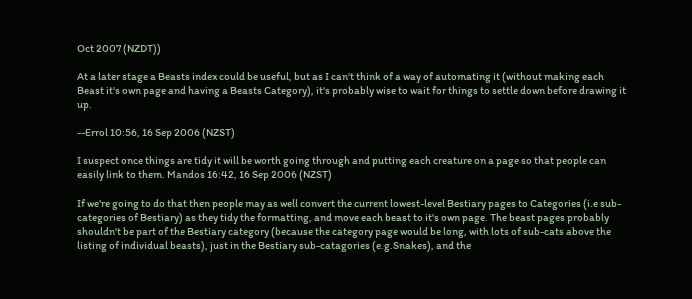Oct 2007 (NZDT))

At a later stage a Beasts index could be useful, but as I can't think of a way of automating it (without making each Beast it's own page and having a Beasts Category), it's probably wise to wait for things to settle down before drawing it up.

--Errol 10:56, 16 Sep 2006 (NZST)

I suspect once things are tidy it will be worth going through and putting each creature on a page so that people can easily link to them. Mandos 16:42, 16 Sep 2006 (NZST)

If we're going to do that then people may as well convert the current lowest-level Bestiary pages to Categories (i.e sub-categories of Bestiary) as they tidy the formatting, and move each beast to it's own page. The beast pages probably shouldn't be part of the Bestiary category (because the category page would be long, with lots of sub-cats above the listing of individual beasts), just in the Bestiary sub-catagories (e.g.Snakes), and the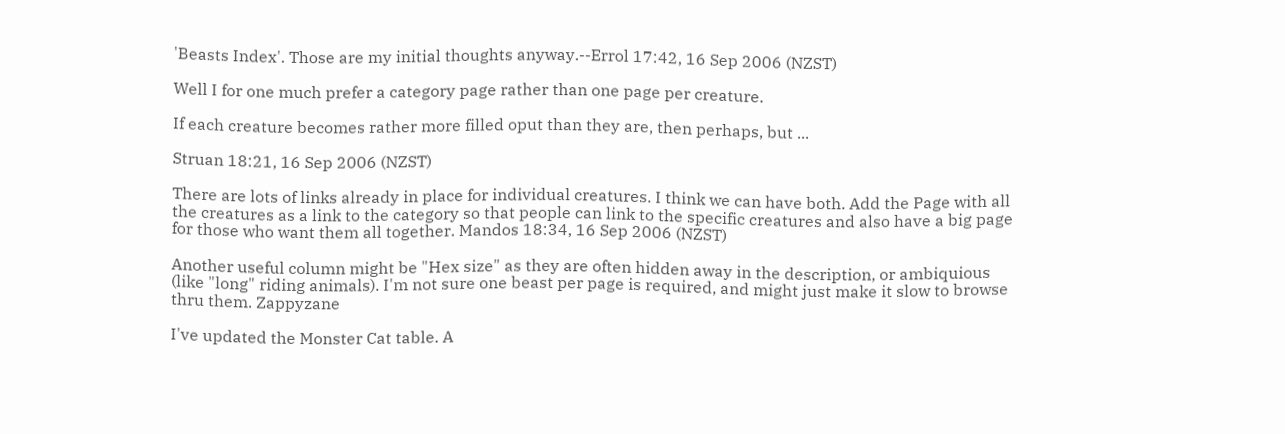'Beasts Index'. Those are my initial thoughts anyway.--Errol 17:42, 16 Sep 2006 (NZST)

Well I for one much prefer a category page rather than one page per creature.

If each creature becomes rather more filled oput than they are, then perhaps, but ...

Struan 18:21, 16 Sep 2006 (NZST)

There are lots of links already in place for individual creatures. I think we can have both. Add the Page with all the creatures as a link to the category so that people can link to the specific creatures and also have a big page for those who want them all together. Mandos 18:34, 16 Sep 2006 (NZST)

Another useful column might be "Hex size" as they are often hidden away in the description, or ambiquious (like "long" riding animals). I'm not sure one beast per page is required, and might just make it slow to browse thru them. Zappyzane

I've updated the Monster Cat table. A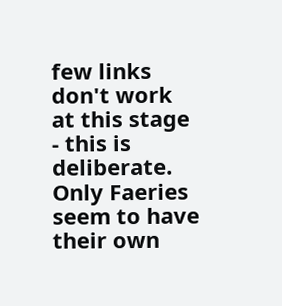few links don't work at this stage - this is deliberate. Only Faeries seem to have their own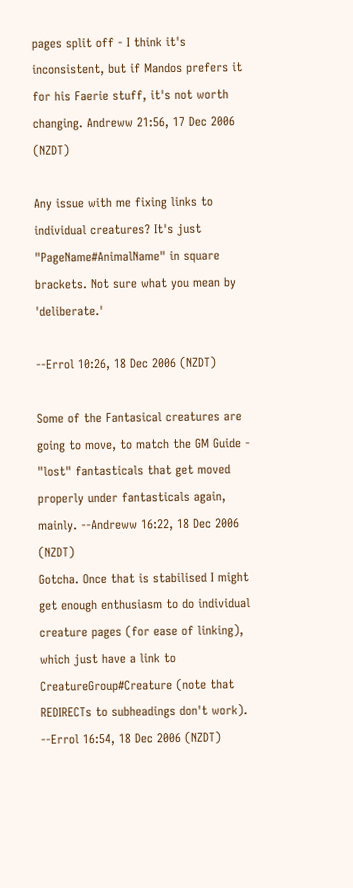pages split off - I think it's inconsistent, but if Mandos prefers it for his Faerie stuff, it's not worth changing. Andreww 21:56, 17 Dec 2006 (NZDT)

Any issue with me fixing links to individual creatures? It's just "PageName#AnimalName" in square brackets. Not sure what you mean by 'deliberate.'

--Errol 10:26, 18 Dec 2006 (NZDT)

Some of the Fantasical creatures are going to move, to match the GM Guide - "lost" fantasticals that get moved properly under fantasticals again, mainly. --Andreww 16:22, 18 Dec 2006 (NZDT)
Gotcha. Once that is stabilised I might get enough enthusiasm to do individual creature pages (for ease of linking), which just have a link to CreatureGroup#Creature (note that REDIRECTs to subheadings don't work). --Errol 16:54, 18 Dec 2006 (NZDT)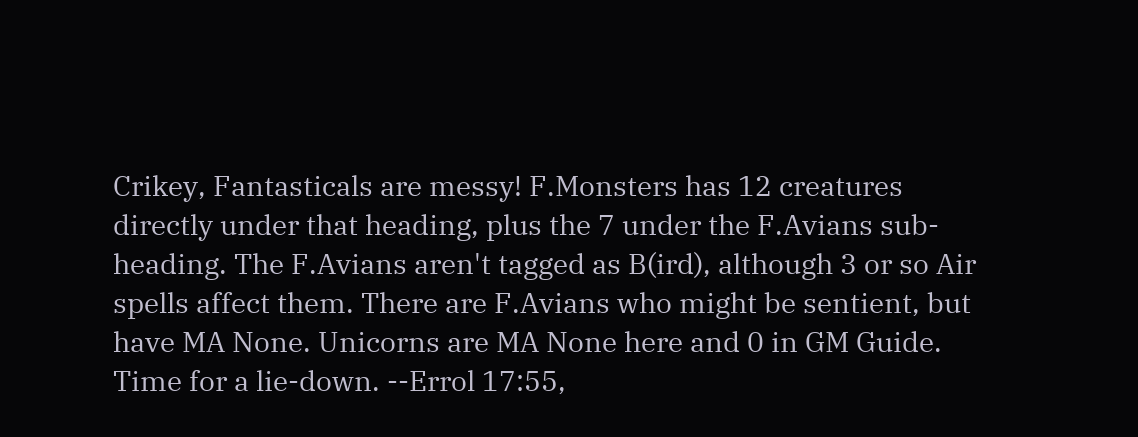Crikey, Fantasticals are messy! F.Monsters has 12 creatures directly under that heading, plus the 7 under the F.Avians sub-heading. The F.Avians aren't tagged as B(ird), although 3 or so Air spells affect them. There are F.Avians who might be sentient, but have MA None. Unicorns are MA None here and 0 in GM Guide. Time for a lie-down. --Errol 17:55,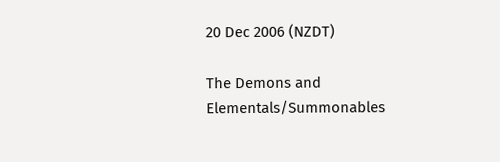20 Dec 2006 (NZDT)

The Demons and Elementals/Summonables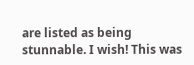are listed as being stunnable. I wish! This was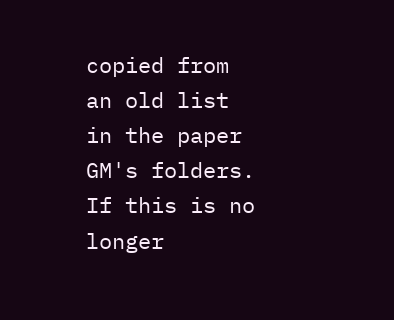copied from an old list in the paper GM's folders. If this is no longer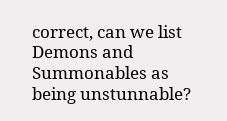correct, can we list Demons and Summonables as being unstunnable?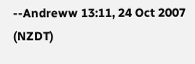--Andreww 13:11, 24 Oct 2007 (NZDT)